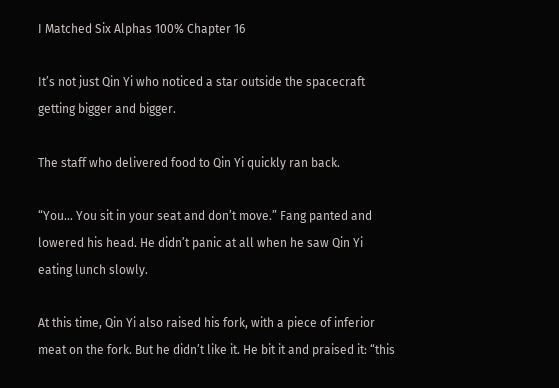I Matched Six Alphas 100% Chapter 16

It’s not just Qin Yi who noticed a star outside the spacecraft getting bigger and bigger.

The staff who delivered food to Qin Yi quickly ran back.

“You… You sit in your seat and don’t move.” Fang panted and lowered his head. He didn’t panic at all when he saw Qin Yi eating lunch slowly.

At this time, Qin Yi also raised his fork, with a piece of inferior meat on the fork. But he didn’t like it. He bit it and praised it: “this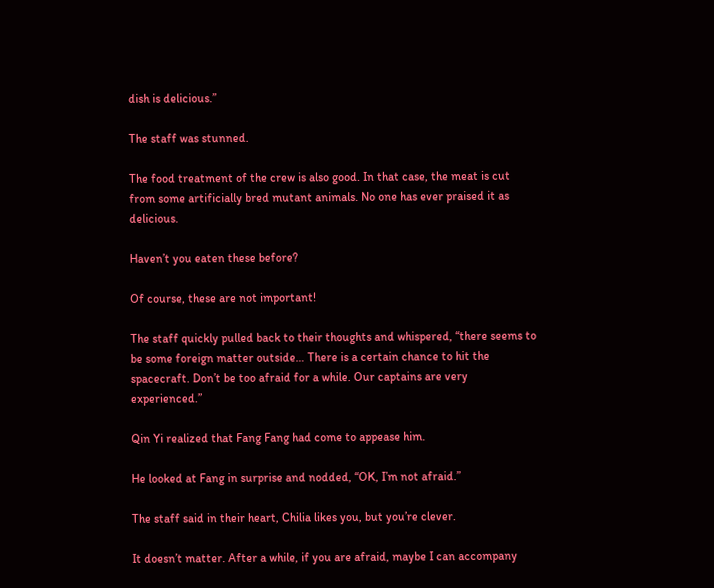dish is delicious.”

The staff was stunned.

The food treatment of the crew is also good. In that case, the meat is cut from some artificially bred mutant animals. No one has ever praised it as delicious.

Haven’t you eaten these before?

Of course, these are not important!

The staff quickly pulled back to their thoughts and whispered, “there seems to be some foreign matter outside… There is a certain chance to hit the spacecraft. Don’t be too afraid for a while. Our captains are very experienced.”

Qin Yi realized that Fang Fang had come to appease him.

He looked at Fang in surprise and nodded, “OK, I’m not afraid.”

The staff said in their heart, Chilia likes you, but you’re clever.

It doesn’t matter. After a while, if you are afraid, maybe I can accompany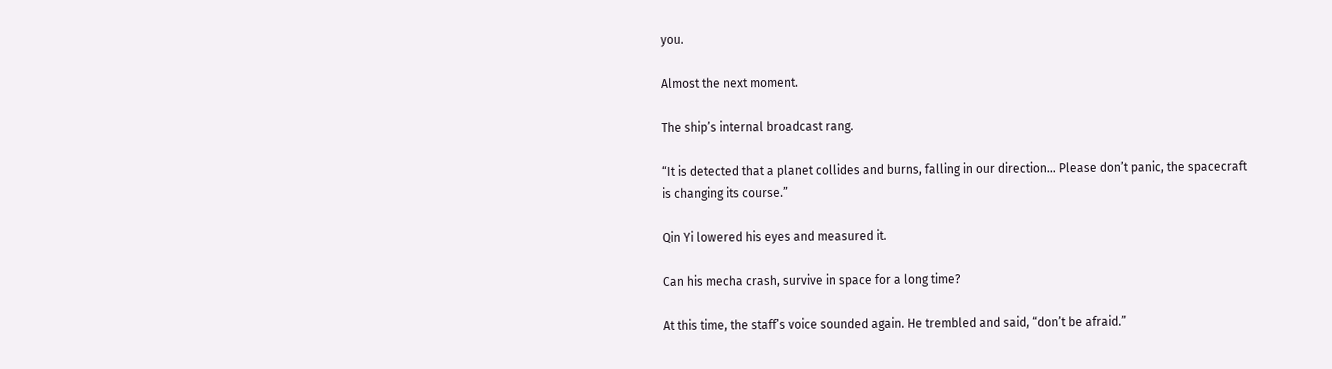you.

Almost the next moment.

The ship’s internal broadcast rang.

“It is detected that a planet collides and burns, falling in our direction… Please don’t panic, the spacecraft is changing its course.”

Qin Yi lowered his eyes and measured it.

Can his mecha crash, survive in space for a long time?

At this time, the staff’s voice sounded again. He trembled and said, “don’t be afraid.”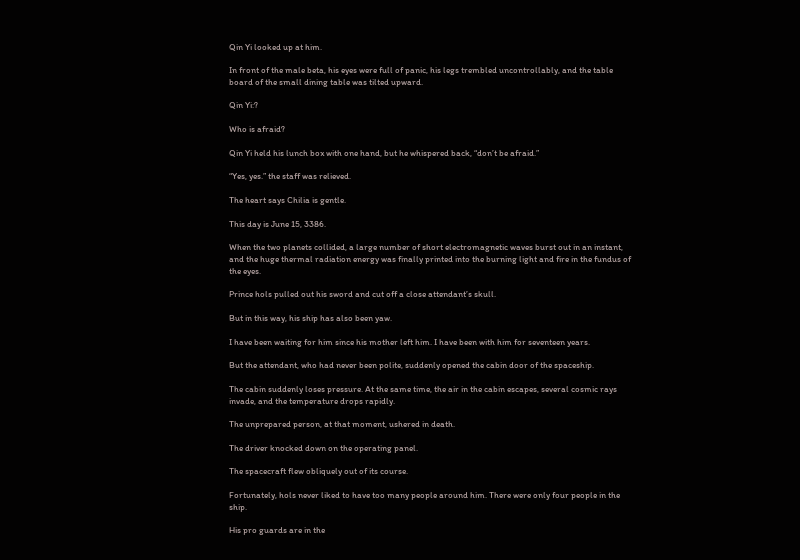Qin Yi looked up at him.

In front of the male beta, his eyes were full of panic, his legs trembled uncontrollably, and the table board of the small dining table was tilted upward.

Qin Yi:?

Who is afraid?

Qin Yi held his lunch box with one hand, but he whispered back, “don’t be afraid.”

“Yes, yes.” the staff was relieved.

The heart says Chilia is gentle.

This day is June 15, 3386.

When the two planets collided, a large number of short electromagnetic waves burst out in an instant, and the huge thermal radiation energy was finally printed into the burning light and fire in the fundus of the eyes.

Prince hols pulled out his sword and cut off a close attendant’s skull.

But in this way, his ship has also been yaw.

I have been waiting for him since his mother left him. I have been with him for seventeen years.

But the attendant, who had never been polite, suddenly opened the cabin door of the spaceship.

The cabin suddenly loses pressure. At the same time, the air in the cabin escapes, several cosmic rays invade, and the temperature drops rapidly.

The unprepared person, at that moment, ushered in death.

The driver knocked down on the operating panel.

The spacecraft flew obliquely out of its course.

Fortunately, hols never liked to have too many people around him. There were only four people in the ship.

His pro guards are in the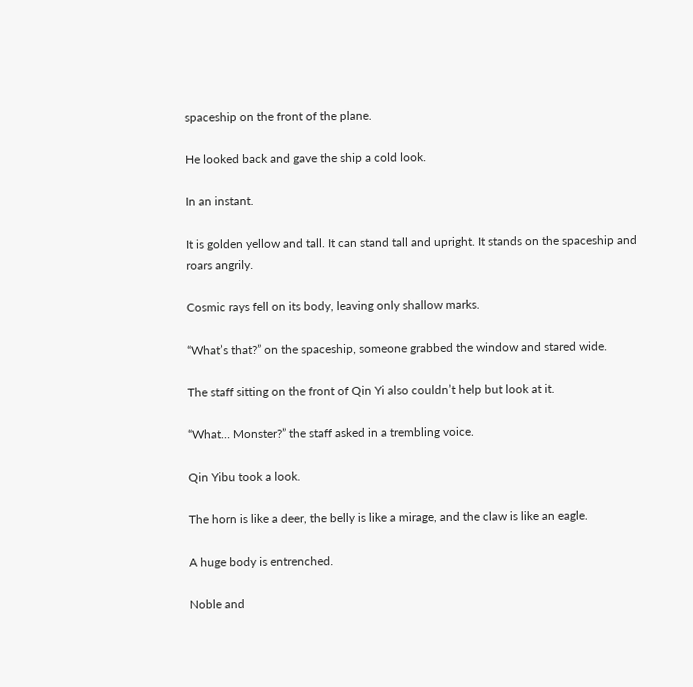spaceship on the front of the plane.

He looked back and gave the ship a cold look.

In an instant.

It is golden yellow and tall. It can stand tall and upright. It stands on the spaceship and roars angrily.

Cosmic rays fell on its body, leaving only shallow marks.

“What’s that?” on the spaceship, someone grabbed the window and stared wide.

The staff sitting on the front of Qin Yi also couldn’t help but look at it.

“What… Monster?” the staff asked in a trembling voice.

Qin Yibu took a look.

The horn is like a deer, the belly is like a mirage, and the claw is like an eagle.

A huge body is entrenched.

Noble and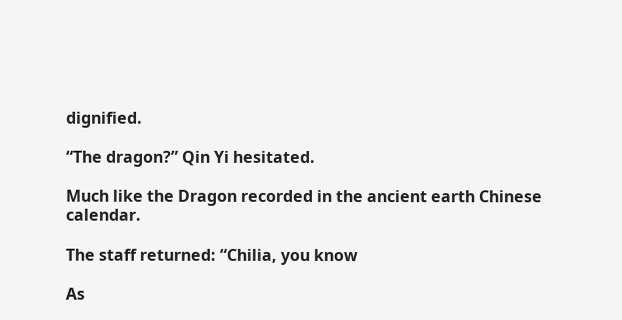dignified.

“The dragon?” Qin Yi hesitated.

Much like the Dragon recorded in the ancient earth Chinese calendar.

The staff returned: “Chilia, you know

As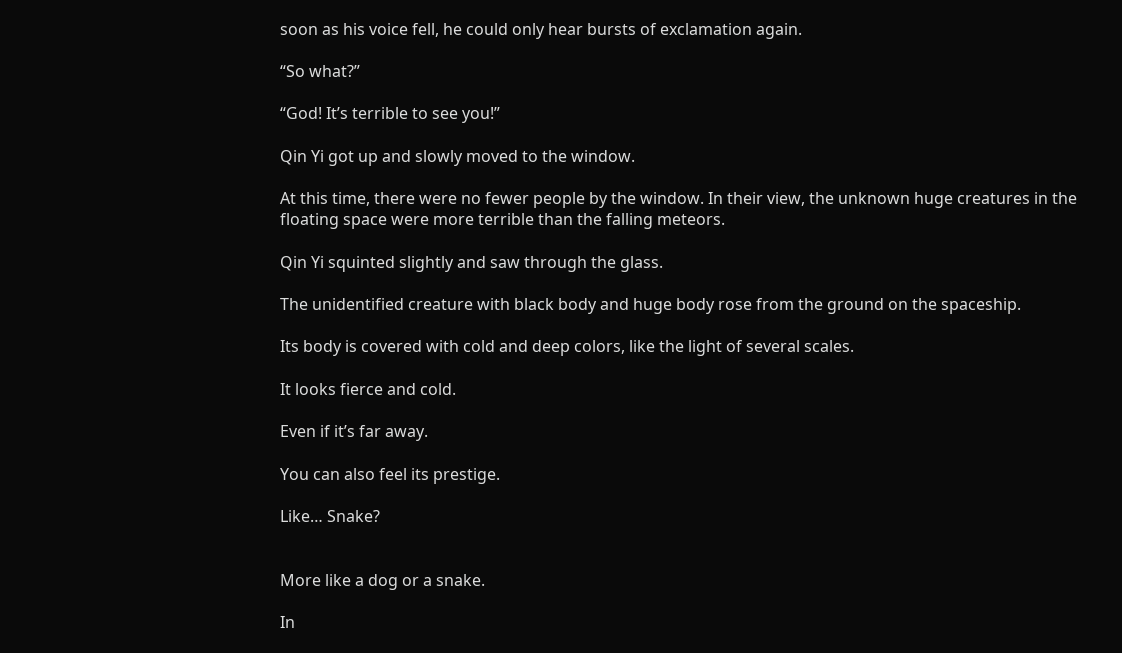soon as his voice fell, he could only hear bursts of exclamation again.

“So what?”

“God! It’s terrible to see you!”

Qin Yi got up and slowly moved to the window.

At this time, there were no fewer people by the window. In their view, the unknown huge creatures in the floating space were more terrible than the falling meteors.

Qin Yi squinted slightly and saw through the glass.

The unidentified creature with black body and huge body rose from the ground on the spaceship.

Its body is covered with cold and deep colors, like the light of several scales.

It looks fierce and cold.

Even if it’s far away.

You can also feel its prestige.

Like… Snake?


More like a dog or a snake.

In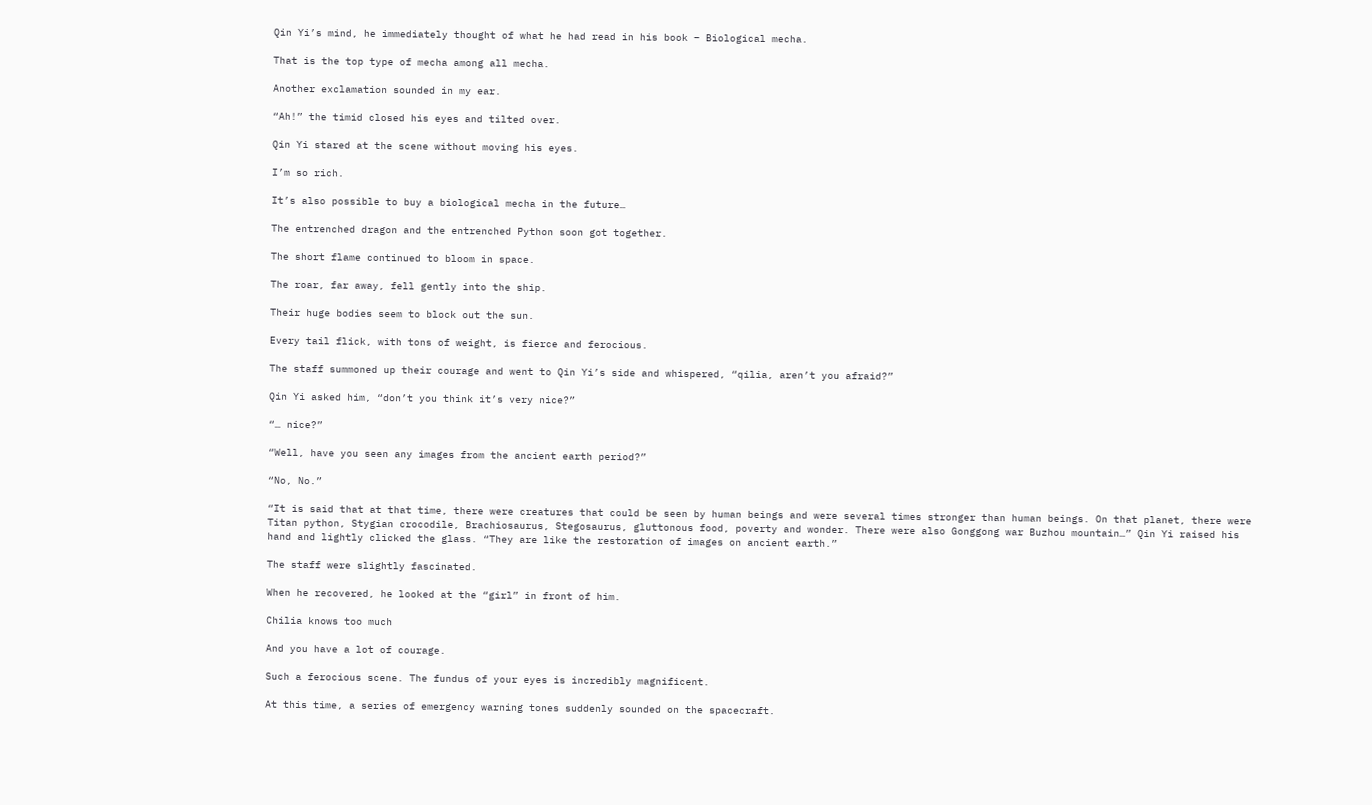Qin Yi’s mind, he immediately thought of what he had read in his book – Biological mecha.

That is the top type of mecha among all mecha.

Another exclamation sounded in my ear.

“Ah!” the timid closed his eyes and tilted over.

Qin Yi stared at the scene without moving his eyes.

I’m so rich.

It’s also possible to buy a biological mecha in the future…

The entrenched dragon and the entrenched Python soon got together.

The short flame continued to bloom in space.

The roar, far away, fell gently into the ship.

Their huge bodies seem to block out the sun.

Every tail flick, with tons of weight, is fierce and ferocious.

The staff summoned up their courage and went to Qin Yi’s side and whispered, “qilia, aren’t you afraid?”

Qin Yi asked him, “don’t you think it’s very nice?”

“… nice?”

“Well, have you seen any images from the ancient earth period?”

“No, No.”

“It is said that at that time, there were creatures that could be seen by human beings and were several times stronger than human beings. On that planet, there were Titan python, Stygian crocodile, Brachiosaurus, Stegosaurus, gluttonous food, poverty and wonder. There were also Gonggong war Buzhou mountain…” Qin Yi raised his hand and lightly clicked the glass. “They are like the restoration of images on ancient earth.”

The staff were slightly fascinated.

When he recovered, he looked at the “girl” in front of him.

Chilia knows too much

And you have a lot of courage.

Such a ferocious scene. The fundus of your eyes is incredibly magnificent.

At this time, a series of emergency warning tones suddenly sounded on the spacecraft.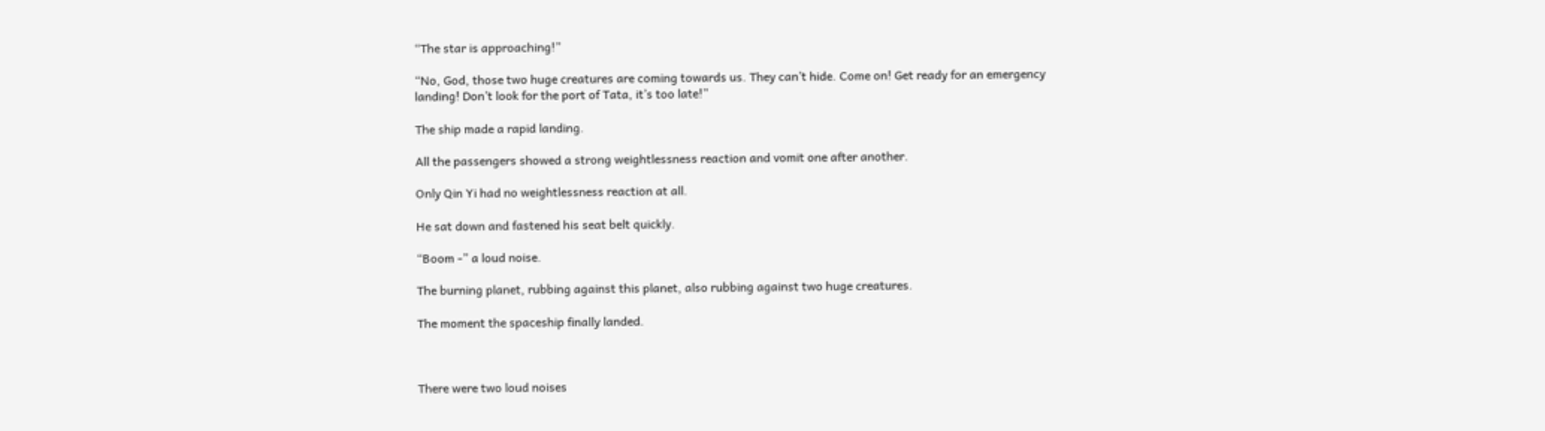“The star is approaching!”

“No, God, those two huge creatures are coming towards us. They can’t hide. Come on! Get ready for an emergency landing! Don’t look for the port of Tata, it’s too late!”

The ship made a rapid landing.

All the passengers showed a strong weightlessness reaction and vomit one after another.

Only Qin Yi had no weightlessness reaction at all.

He sat down and fastened his seat belt quickly.

“Boom -” a loud noise.

The burning planet, rubbing against this planet, also rubbing against two huge creatures.

The moment the spaceship finally landed.



There were two loud noises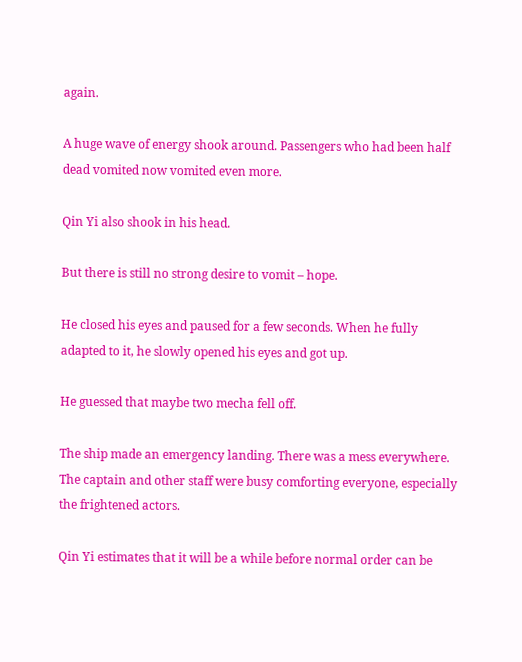again.

A huge wave of energy shook around. Passengers who had been half dead vomited now vomited even more.

Qin Yi also shook in his head.

But there is still no strong desire to vomit – hope.

He closed his eyes and paused for a few seconds. When he fully adapted to it, he slowly opened his eyes and got up.

He guessed that maybe two mecha fell off.

The ship made an emergency landing. There was a mess everywhere. The captain and other staff were busy comforting everyone, especially the frightened actors.

Qin Yi estimates that it will be a while before normal order can be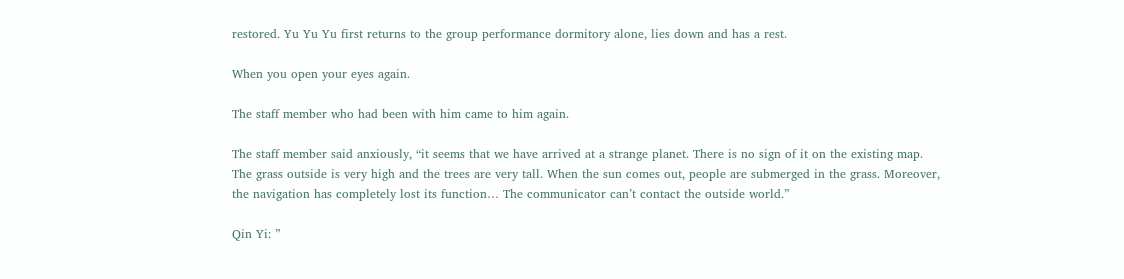restored. Yu Yu Yu first returns to the group performance dormitory alone, lies down and has a rest.

When you open your eyes again.

The staff member who had been with him came to him again.

The staff member said anxiously, “it seems that we have arrived at a strange planet. There is no sign of it on the existing map. The grass outside is very high and the trees are very tall. When the sun comes out, people are submerged in the grass. Moreover, the navigation has completely lost its function… The communicator can’t contact the outside world.”

Qin Yi: ”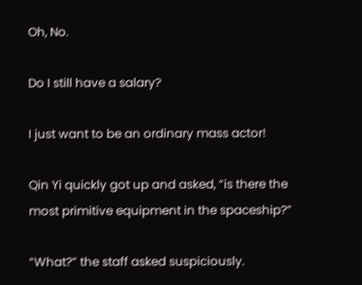Oh, No.

Do I still have a salary?

I just want to be an ordinary mass actor!

Qin Yi quickly got up and asked, “is there the most primitive equipment in the spaceship?”

“What?” the staff asked suspiciously.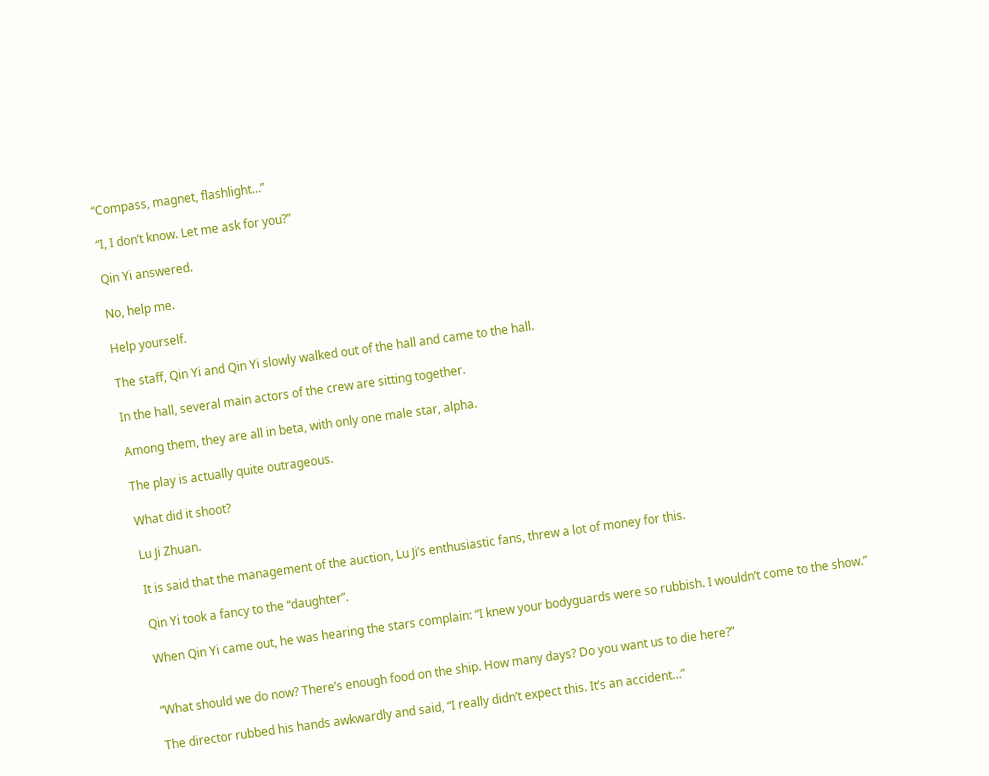“Compass, magnet, flashlight…”

“I, I don’t know. Let me ask for you?”

Qin Yi answered.

No, help me.

Help yourself.

The staff, Qin Yi and Qin Yi slowly walked out of the hall and came to the hall.

In the hall, several main actors of the crew are sitting together.

Among them, they are all in beta, with only one male star, alpha.

The play is actually quite outrageous.

What did it shoot?

Lu Ji Zhuan.

It is said that the management of the auction, Lu Ji’s enthusiastic fans, threw a lot of money for this.

Qin Yi took a fancy to the “daughter”.

When Qin Yi came out, he was hearing the stars complain: “I knew your bodyguards were so rubbish. I wouldn’t come to the show.”


“What should we do now? There’s enough food on the ship. How many days? Do you want us to die here?”

The director rubbed his hands awkwardly and said, “I really didn’t expect this. It’s an accident…”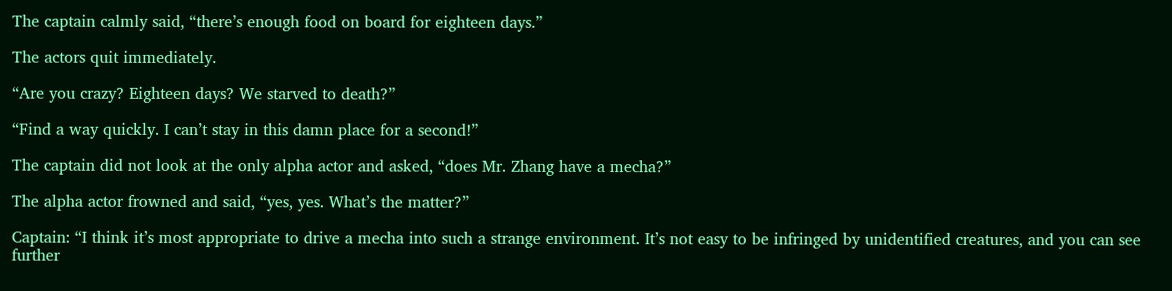The captain calmly said, “there’s enough food on board for eighteen days.”

The actors quit immediately.

“Are you crazy? Eighteen days? We starved to death?”

“Find a way quickly. I can’t stay in this damn place for a second!”

The captain did not look at the only alpha actor and asked, “does Mr. Zhang have a mecha?”

The alpha actor frowned and said, “yes, yes. What’s the matter?”

Captain: “I think it’s most appropriate to drive a mecha into such a strange environment. It’s not easy to be infringed by unidentified creatures, and you can see further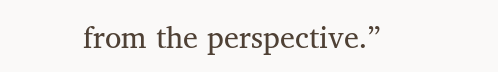from the perspective.”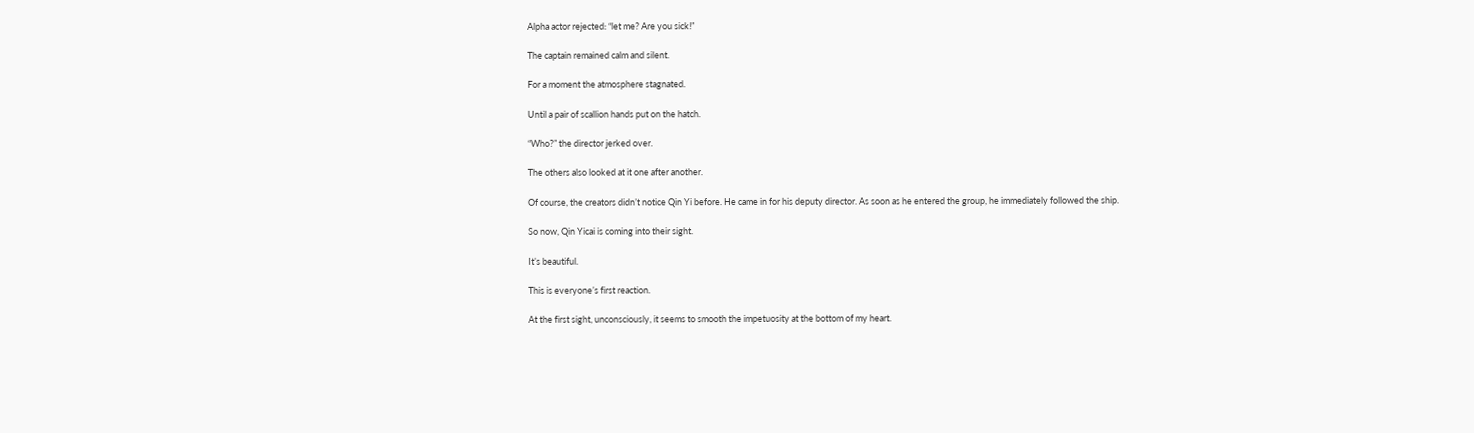Alpha actor rejected: “let me? Are you sick!”

The captain remained calm and silent.

For a moment the atmosphere stagnated.

Until a pair of scallion hands put on the hatch.

“Who?” the director jerked over.

The others also looked at it one after another.

Of course, the creators didn’t notice Qin Yi before. He came in for his deputy director. As soon as he entered the group, he immediately followed the ship.

So now, Qin Yicai is coming into their sight.

It’s beautiful.

This is everyone’s first reaction.

At the first sight, unconsciously, it seems to smooth the impetuosity at the bottom of my heart.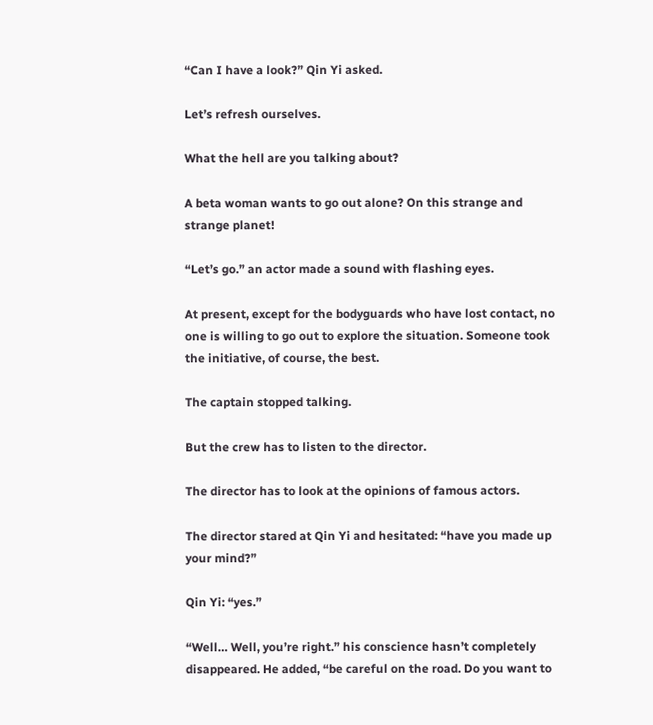“Can I have a look?” Qin Yi asked.

Let’s refresh ourselves.

What the hell are you talking about?

A beta woman wants to go out alone? On this strange and strange planet!

“Let’s go.” an actor made a sound with flashing eyes.

At present, except for the bodyguards who have lost contact, no one is willing to go out to explore the situation. Someone took the initiative, of course, the best.

The captain stopped talking.

But the crew has to listen to the director.

The director has to look at the opinions of famous actors.

The director stared at Qin Yi and hesitated: “have you made up your mind?”

Qin Yi: “yes.”

“Well… Well, you’re right.” his conscience hasn’t completely disappeared. He added, “be careful on the road. Do you want to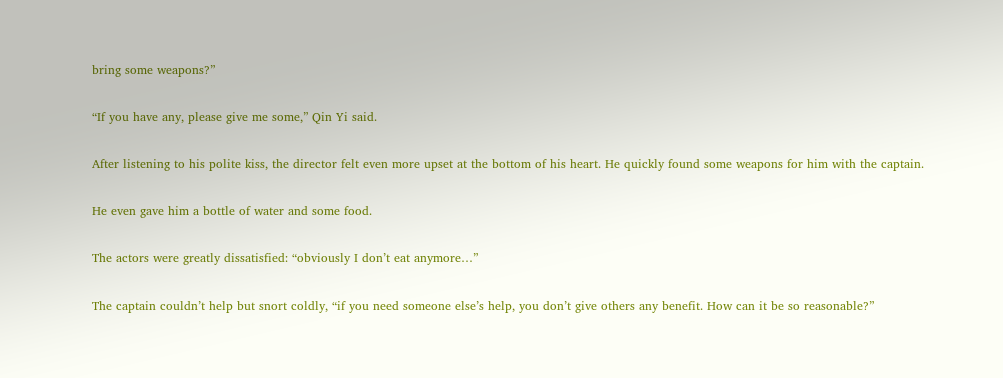bring some weapons?”

“If you have any, please give me some,” Qin Yi said.

After listening to his polite kiss, the director felt even more upset at the bottom of his heart. He quickly found some weapons for him with the captain.

He even gave him a bottle of water and some food.

The actors were greatly dissatisfied: “obviously I don’t eat anymore…”

The captain couldn’t help but snort coldly, “if you need someone else’s help, you don’t give others any benefit. How can it be so reasonable?”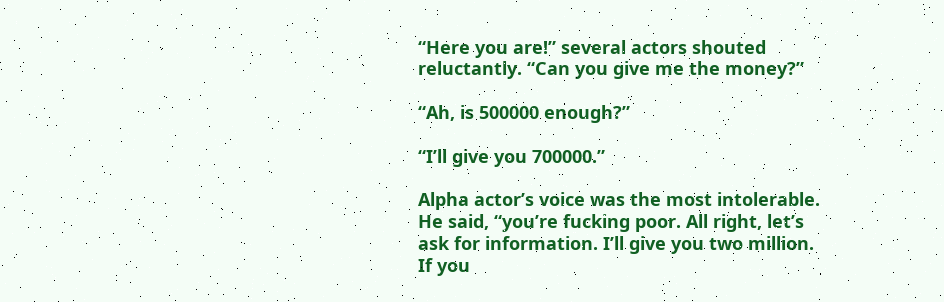“Here you are!” several actors shouted reluctantly. “Can you give me the money?”

“Ah, is 500000 enough?”

“I’ll give you 700000.”

Alpha actor’s voice was the most intolerable. He said, “you’re fucking poor. All right, let’s ask for information. I’ll give you two million. If you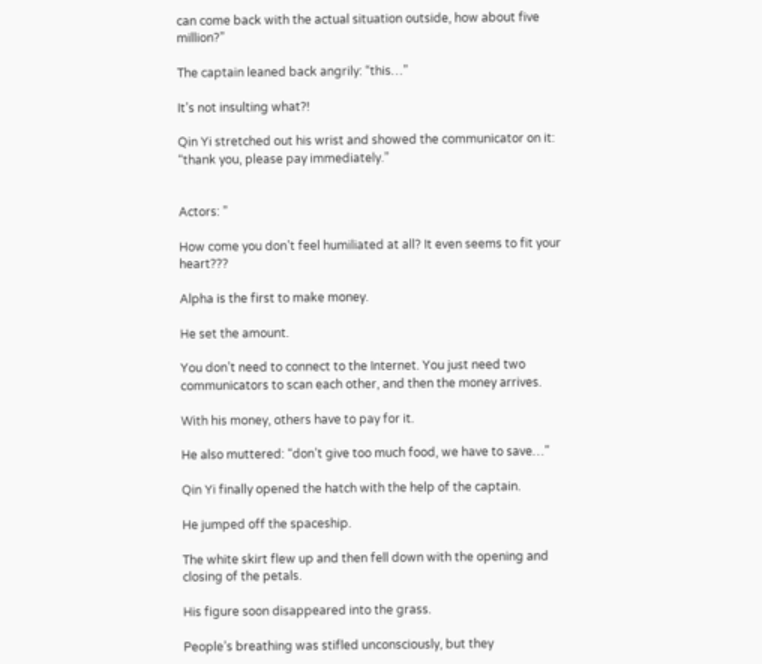can come back with the actual situation outside, how about five million?”

The captain leaned back angrily: “this…”

It’s not insulting what?!

Qin Yi stretched out his wrist and showed the communicator on it: “thank you, please pay immediately.”


Actors: ”

How come you don’t feel humiliated at all? It even seems to fit your heart???

Alpha is the first to make money.

He set the amount.

You don’t need to connect to the Internet. You just need two communicators to scan each other, and then the money arrives.

With his money, others have to pay for it.

He also muttered: “don’t give too much food, we have to save…”

Qin Yi finally opened the hatch with the help of the captain.

He jumped off the spaceship.

The white skirt flew up and then fell down with the opening and closing of the petals.

His figure soon disappeared into the grass.

People’s breathing was stifled unconsciously, but they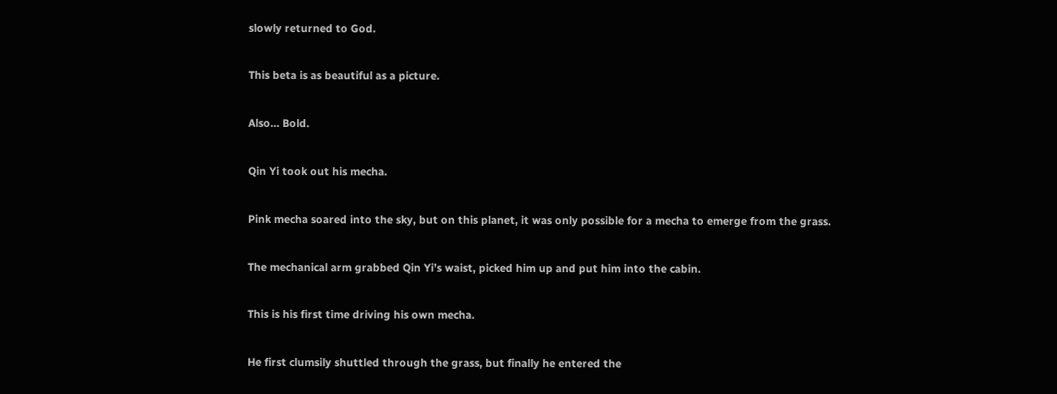slowly returned to God.

This beta is as beautiful as a picture.

Also… Bold.

Qin Yi took out his mecha.

Pink mecha soared into the sky, but on this planet, it was only possible for a mecha to emerge from the grass.

The mechanical arm grabbed Qin Yi’s waist, picked him up and put him into the cabin.

This is his first time driving his own mecha.

He first clumsily shuttled through the grass, but finally he entered the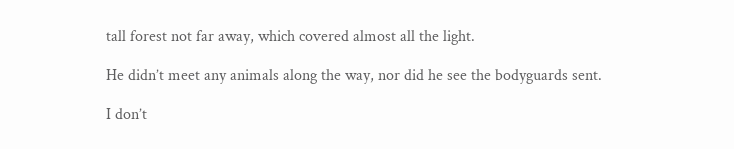tall forest not far away, which covered almost all the light.

He didn’t meet any animals along the way, nor did he see the bodyguards sent.

I don’t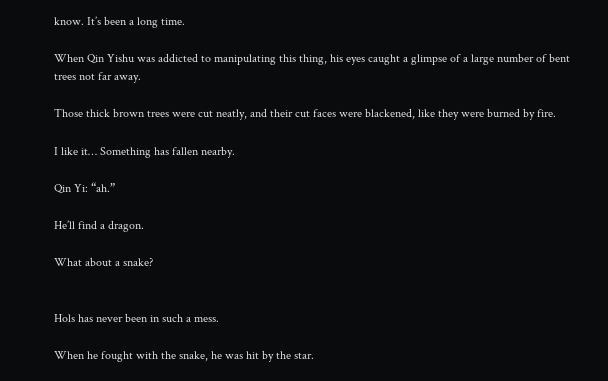know. It’s been a long time.

When Qin Yishu was addicted to manipulating this thing, his eyes caught a glimpse of a large number of bent trees not far away.

Those thick brown trees were cut neatly, and their cut faces were blackened, like they were burned by fire.

I like it… Something has fallen nearby.

Qin Yi: “ah.”

He’ll find a dragon.

What about a snake?


Hols has never been in such a mess.

When he fought with the snake, he was hit by the star.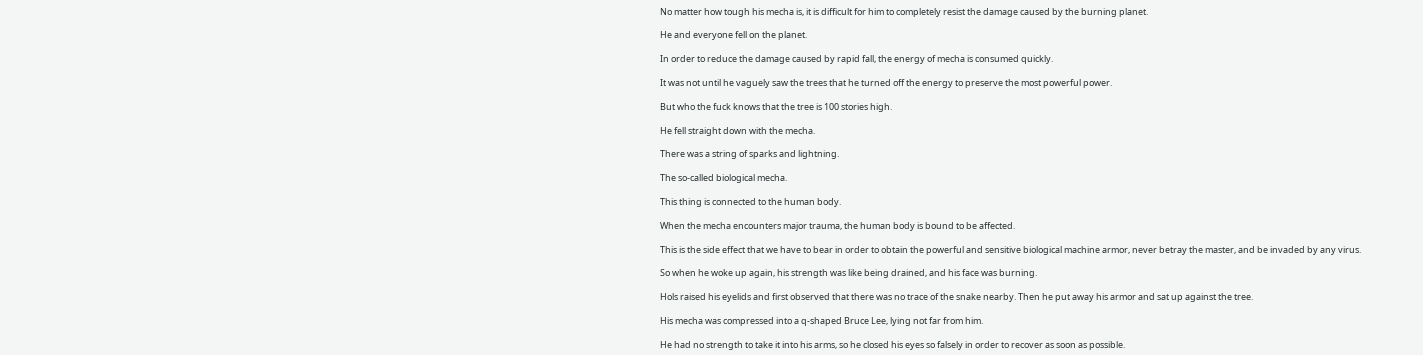No matter how tough his mecha is, it is difficult for him to completely resist the damage caused by the burning planet.

He and everyone fell on the planet.

In order to reduce the damage caused by rapid fall, the energy of mecha is consumed quickly.

It was not until he vaguely saw the trees that he turned off the energy to preserve the most powerful power.

But who the fuck knows that the tree is 100 stories high.

He fell straight down with the mecha.

There was a string of sparks and lightning.

The so-called biological mecha.

This thing is connected to the human body.

When the mecha encounters major trauma, the human body is bound to be affected.

This is the side effect that we have to bear in order to obtain the powerful and sensitive biological machine armor, never betray the master, and be invaded by any virus.

So when he woke up again, his strength was like being drained, and his face was burning.

Hols raised his eyelids and first observed that there was no trace of the snake nearby. Then he put away his armor and sat up against the tree.

His mecha was compressed into a q-shaped Bruce Lee, lying not far from him.

He had no strength to take it into his arms, so he closed his eyes so falsely in order to recover as soon as possible.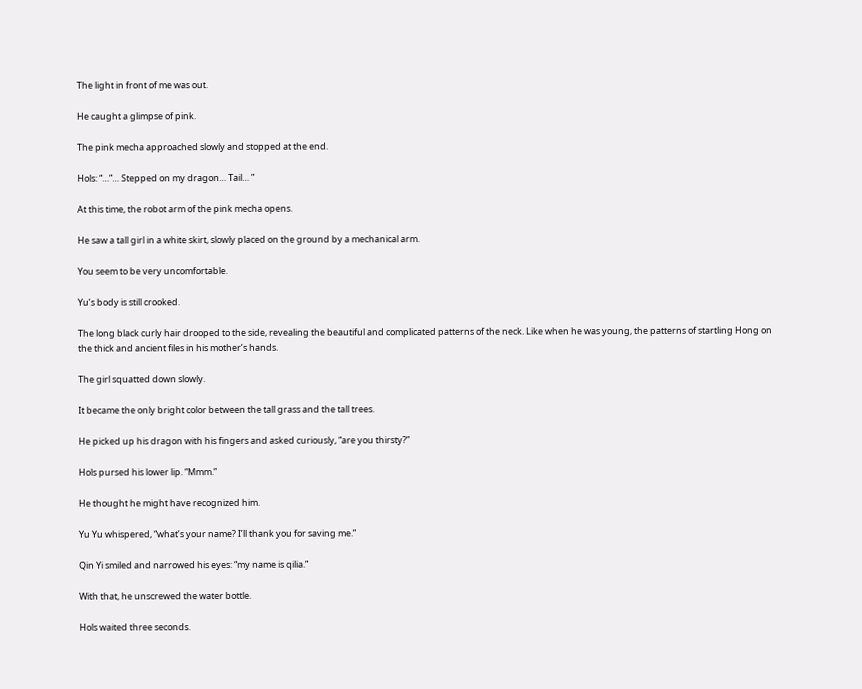The light in front of me was out.

He caught a glimpse of pink.

The pink mecha approached slowly and stopped at the end.

Hols: “…”… Stepped on my dragon… Tail… ”

At this time, the robot arm of the pink mecha opens.

He saw a tall girl in a white skirt, slowly placed on the ground by a mechanical arm.

You seem to be very uncomfortable.

Yu’s body is still crooked.

The long black curly hair drooped to the side, revealing the beautiful and complicated patterns of the neck. Like when he was young, the patterns of startling Hong on the thick and ancient files in his mother’s hands.

The girl squatted down slowly.

It became the only bright color between the tall grass and the tall trees.

He picked up his dragon with his fingers and asked curiously, “are you thirsty?”

Hols pursed his lower lip. “Mmm.”

He thought he might have recognized him.

Yu Yu whispered, “what’s your name? I’ll thank you for saving me.”

Qin Yi smiled and narrowed his eyes: “my name is qilia.”

With that, he unscrewed the water bottle.

Hols waited three seconds.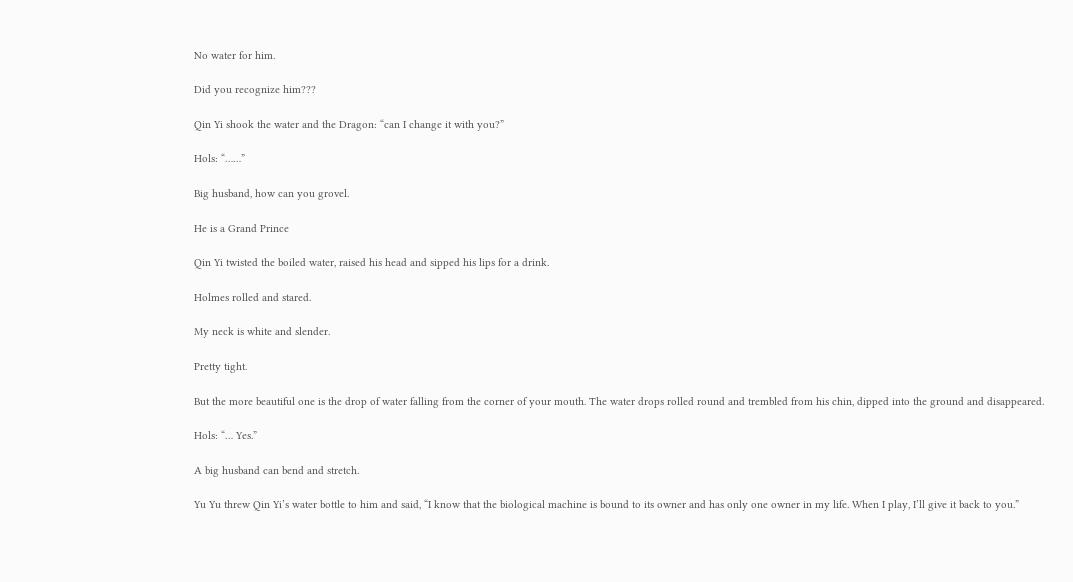No water for him.

Did you recognize him???

Qin Yi shook the water and the Dragon: “can I change it with you?”

Hols: “……”

Big husband, how can you grovel.

He is a Grand Prince

Qin Yi twisted the boiled water, raised his head and sipped his lips for a drink.

Holmes rolled and stared.

My neck is white and slender.

Pretty tight.

But the more beautiful one is the drop of water falling from the corner of your mouth. The water drops rolled round and trembled from his chin, dipped into the ground and disappeared.

Hols: “… Yes.”

A big husband can bend and stretch.

Yu Yu threw Qin Yi’s water bottle to him and said, “I know that the biological machine is bound to its owner and has only one owner in my life. When I play, I’ll give it back to you.”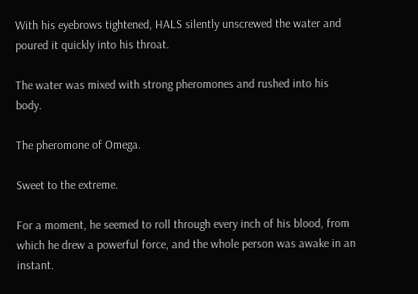With his eyebrows tightened, HALS silently unscrewed the water and poured it quickly into his throat.

The water was mixed with strong pheromones and rushed into his body.

The pheromone of Omega.

Sweet to the extreme.

For a moment, he seemed to roll through every inch of his blood, from which he drew a powerful force, and the whole person was awake in an instant.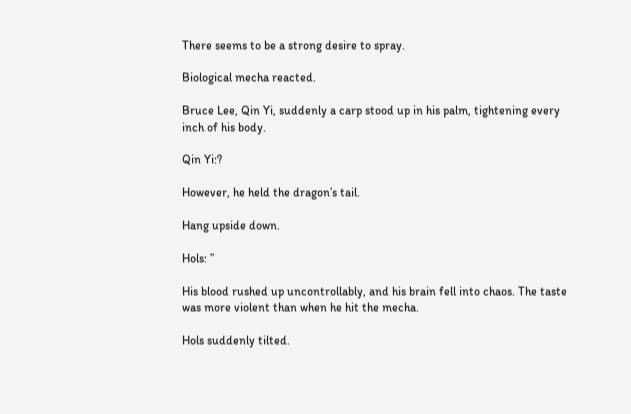There seems to be a strong desire to spray.

Biological mecha reacted.

Bruce Lee, Qin Yi, suddenly a carp stood up in his palm, tightening every inch of his body.

Qin Yi:?

However, he held the dragon’s tail.

Hang upside down.

Hols: ”

His blood rushed up uncontrollably, and his brain fell into chaos. The taste was more violent than when he hit the mecha.

Hols suddenly tilted.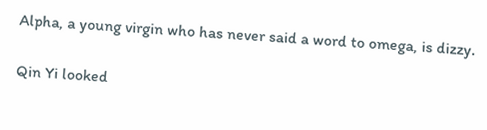Alpha, a young virgin who has never said a word to omega, is dizzy.

Qin Yi looked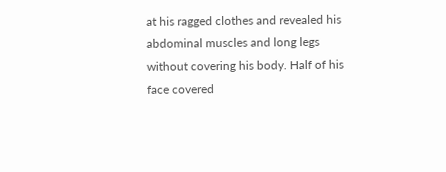at his ragged clothes and revealed his abdominal muscles and long legs without covering his body. Half of his face covered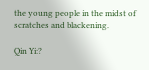the young people in the midst of scratches and blackening.

Qin Yi:?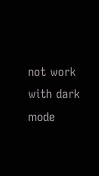not work with dark mode